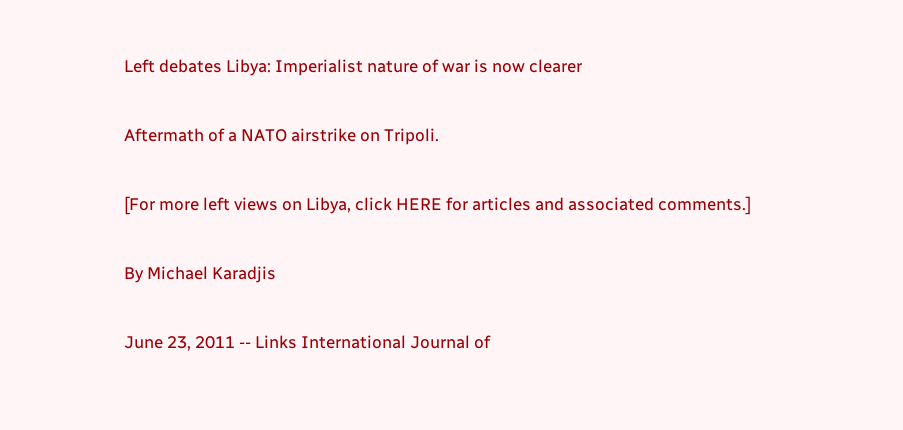Left debates Libya: Imperialist nature of war is now clearer

Aftermath of a NATO airstrike on Tripoli.

[For more left views on Libya, click HERE for articles and associated comments.]

By Michael Karadjis

June 23, 2011 -- Links International Journal of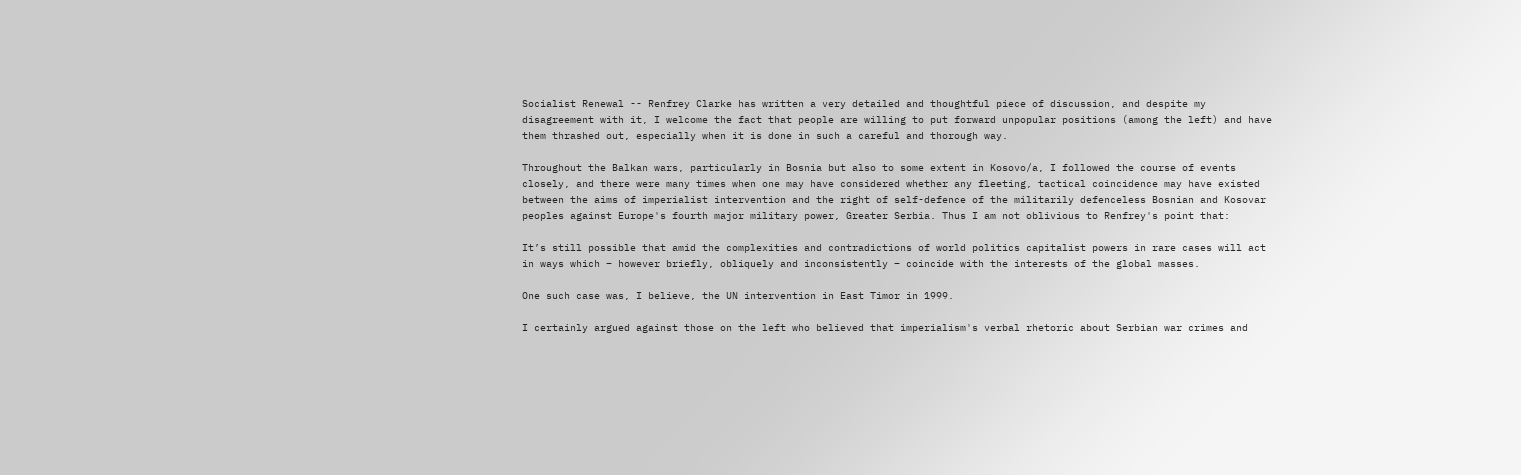Socialist Renewal -- Renfrey Clarke has written a very detailed and thoughtful piece of discussion, and despite my disagreement with it, I welcome the fact that people are willing to put forward unpopular positions (among the left) and have them thrashed out, especially when it is done in such a careful and thorough way.

Throughout the Balkan wars, particularly in Bosnia but also to some extent in Kosovo/a, I followed the course of events closely, and there were many times when one may have considered whether any fleeting, tactical coincidence may have existed between the aims of imperialist intervention and the right of self-defence of the militarily defenceless Bosnian and Kosovar peoples against Europe's fourth major military power, Greater Serbia. Thus I am not oblivious to Renfrey's point that:

It’s still possible that amid the complexities and contradictions of world politics capitalist powers in rare cases will act in ways which – however briefly, obliquely and inconsistently – coincide with the interests of the global masses.

One such case was, I believe, the UN intervention in East Timor in 1999.

I certainly argued against those on the left who believed that imperialism's verbal rhetoric about Serbian war crimes and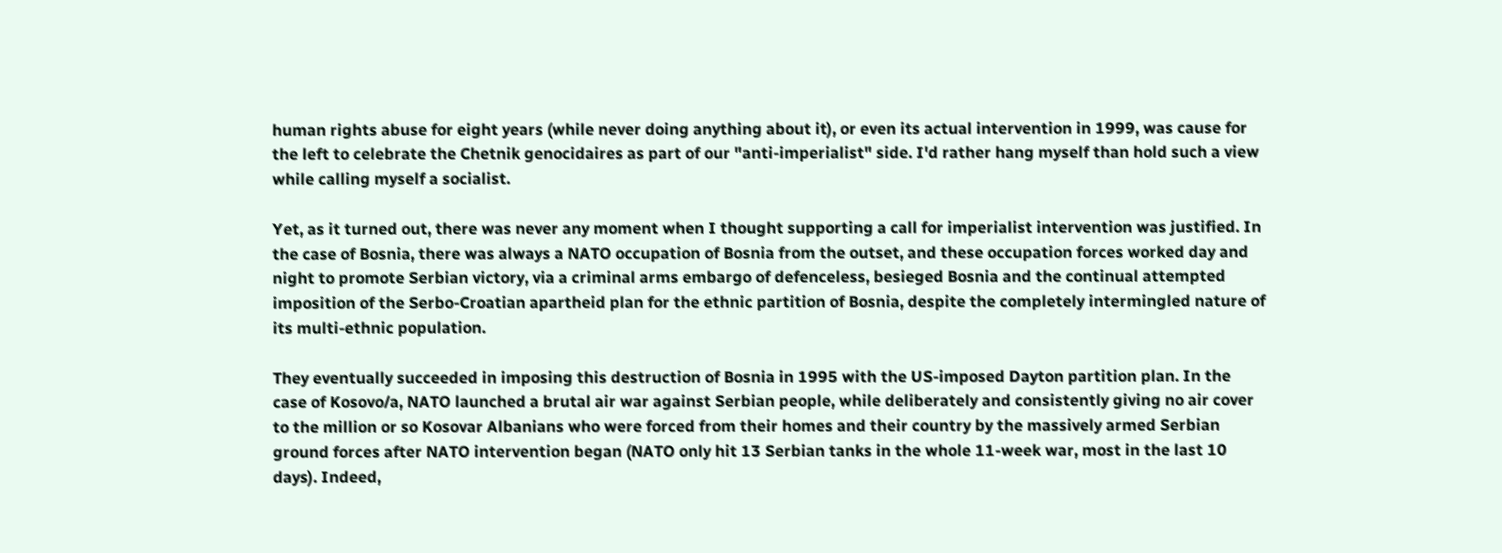human rights abuse for eight years (while never doing anything about it), or even its actual intervention in 1999, was cause for the left to celebrate the Chetnik genocidaires as part of our "anti-imperialist" side. I'd rather hang myself than hold such a view while calling myself a socialist.

Yet, as it turned out, there was never any moment when I thought supporting a call for imperialist intervention was justified. In the case of Bosnia, there was always a NATO occupation of Bosnia from the outset, and these occupation forces worked day and night to promote Serbian victory, via a criminal arms embargo of defenceless, besieged Bosnia and the continual attempted imposition of the Serbo-Croatian apartheid plan for the ethnic partition of Bosnia, despite the completely intermingled nature of its multi-ethnic population.

They eventually succeeded in imposing this destruction of Bosnia in 1995 with the US-imposed Dayton partition plan. In the case of Kosovo/a, NATO launched a brutal air war against Serbian people, while deliberately and consistently giving no air cover to the million or so Kosovar Albanians who were forced from their homes and their country by the massively armed Serbian ground forces after NATO intervention began (NATO only hit 13 Serbian tanks in the whole 11-week war, most in the last 10 days). Indeed,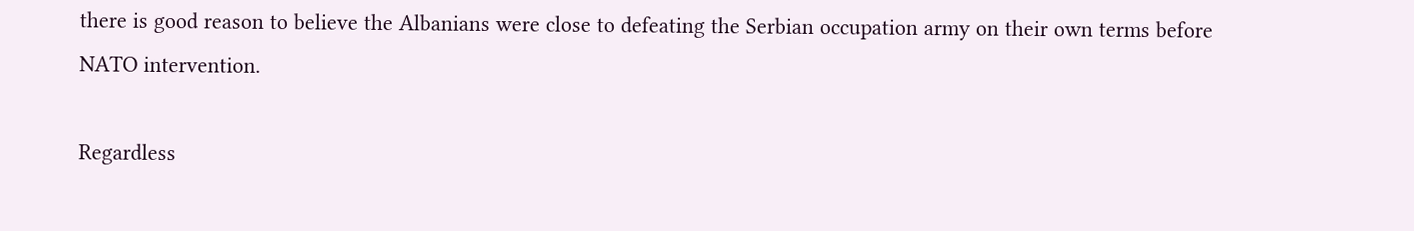there is good reason to believe the Albanians were close to defeating the Serbian occupation army on their own terms before NATO intervention.

Regardless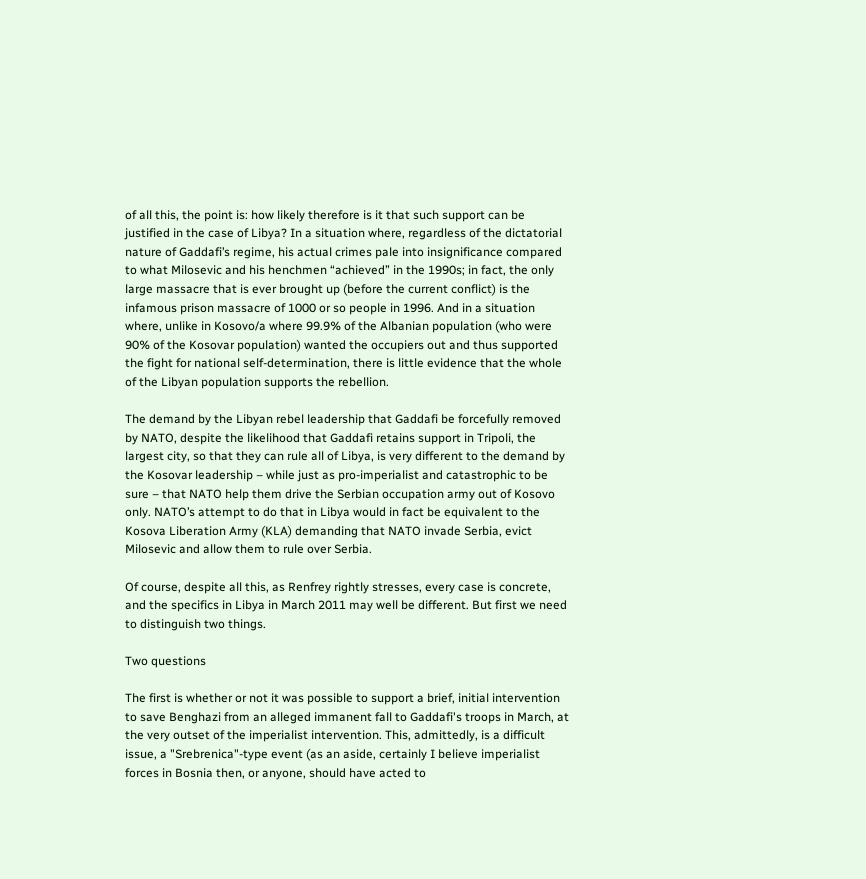of all this, the point is: how likely therefore is it that such support can be justified in the case of Libya? In a situation where, regardless of the dictatorial nature of Gaddafi’s regime, his actual crimes pale into insignificance compared to what Milosevic and his henchmen “achieved” in the 1990s; in fact, the only large massacre that is ever brought up (before the current conflict) is the infamous prison massacre of 1000 or so people in 1996. And in a situation where, unlike in Kosovo/a where 99.9% of the Albanian population (who were 90% of the Kosovar population) wanted the occupiers out and thus supported the fight for national self-determination, there is little evidence that the whole of the Libyan population supports the rebellion.

The demand by the Libyan rebel leadership that Gaddafi be forcefully removed by NATO, despite the likelihood that Gaddafi retains support in Tripoli, the largest city, so that they can rule all of Libya, is very different to the demand by the Kosovar leadership – while just as pro-imperialist and catastrophic to be sure – that NATO help them drive the Serbian occupation army out of Kosovo only. NATO’s attempt to do that in Libya would in fact be equivalent to the Kosova Liberation Army (KLA) demanding that NATO invade Serbia, evict Milosevic and allow them to rule over Serbia.

Of course, despite all this, as Renfrey rightly stresses, every case is concrete, and the specifics in Libya in March 2011 may well be different. But first we need to distinguish two things.

Two questions

The first is whether or not it was possible to support a brief, initial intervention to save Benghazi from an alleged immanent fall to Gaddafi's troops in March, at the very outset of the imperialist intervention. This, admittedly, is a difficult issue, a "Srebrenica"-type event (as an aside, certainly I believe imperialist forces in Bosnia then, or anyone, should have acted to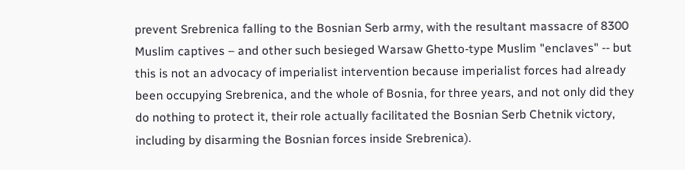prevent Srebrenica falling to the Bosnian Serb army, with the resultant massacre of 8300 Muslim captives – and other such besieged Warsaw Ghetto-type Muslim "enclaves" -- but this is not an advocacy of imperialist intervention because imperialist forces had already been occupying Srebrenica, and the whole of Bosnia, for three years, and not only did they do nothing to protect it, their role actually facilitated the Bosnian Serb Chetnik victory, including by disarming the Bosnian forces inside Srebrenica).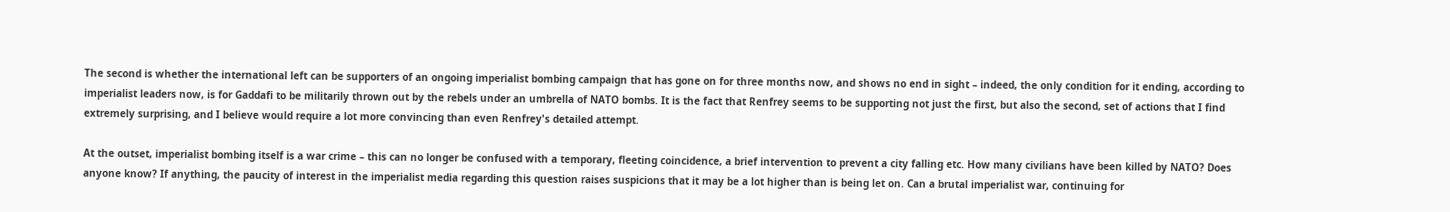The second is whether the international left can be supporters of an ongoing imperialist bombing campaign that has gone on for three months now, and shows no end in sight – indeed, the only condition for it ending, according to imperialist leaders now, is for Gaddafi to be militarily thrown out by the rebels under an umbrella of NATO bombs. It is the fact that Renfrey seems to be supporting not just the first, but also the second, set of actions that I find extremely surprising, and I believe would require a lot more convincing than even Renfrey's detailed attempt.

At the outset, imperialist bombing itself is a war crime – this can no longer be confused with a temporary, fleeting coincidence, a brief intervention to prevent a city falling etc. How many civilians have been killed by NATO? Does anyone know? If anything, the paucity of interest in the imperialist media regarding this question raises suspicions that it may be a lot higher than is being let on. Can a brutal imperialist war, continuing for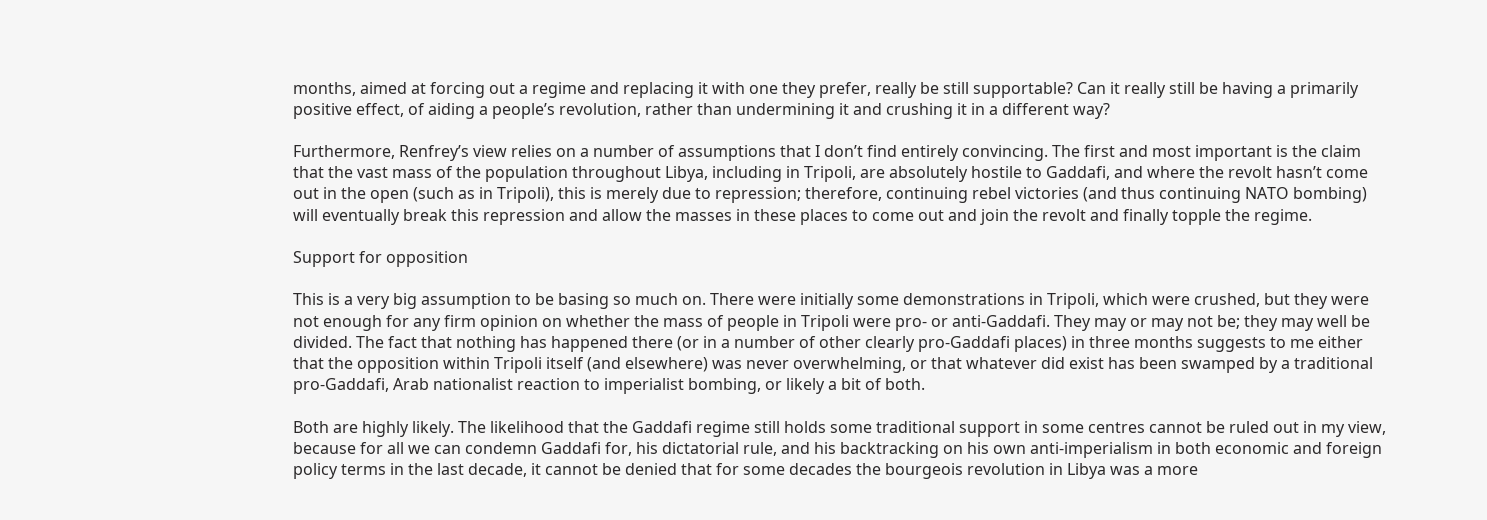months, aimed at forcing out a regime and replacing it with one they prefer, really be still supportable? Can it really still be having a primarily positive effect, of aiding a people’s revolution, rather than undermining it and crushing it in a different way?

Furthermore, Renfrey’s view relies on a number of assumptions that I don’t find entirely convincing. The first and most important is the claim that the vast mass of the population throughout Libya, including in Tripoli, are absolutely hostile to Gaddafi, and where the revolt hasn’t come out in the open (such as in Tripoli), this is merely due to repression; therefore, continuing rebel victories (and thus continuing NATO bombing) will eventually break this repression and allow the masses in these places to come out and join the revolt and finally topple the regime.

Support for opposition

This is a very big assumption to be basing so much on. There were initially some demonstrations in Tripoli, which were crushed, but they were not enough for any firm opinion on whether the mass of people in Tripoli were pro- or anti-Gaddafi. They may or may not be; they may well be divided. The fact that nothing has happened there (or in a number of other clearly pro-Gaddafi places) in three months suggests to me either that the opposition within Tripoli itself (and elsewhere) was never overwhelming, or that whatever did exist has been swamped by a traditional pro-Gaddafi, Arab nationalist reaction to imperialist bombing, or likely a bit of both.

Both are highly likely. The likelihood that the Gaddafi regime still holds some traditional support in some centres cannot be ruled out in my view, because for all we can condemn Gaddafi for, his dictatorial rule, and his backtracking on his own anti-imperialism in both economic and foreign policy terms in the last decade, it cannot be denied that for some decades the bourgeois revolution in Libya was a more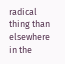radical thing than elsewhere in the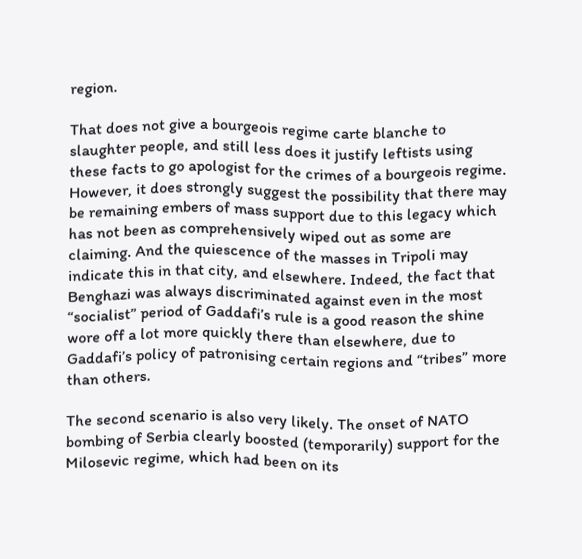region.

That does not give a bourgeois regime carte blanche to slaughter people, and still less does it justify leftists using these facts to go apologist for the crimes of a bourgeois regime. However, it does strongly suggest the possibility that there may be remaining embers of mass support due to this legacy which has not been as comprehensively wiped out as some are claiming. And the quiescence of the masses in Tripoli may indicate this in that city, and elsewhere. Indeed, the fact that Benghazi was always discriminated against even in the most “socialist” period of Gaddafi’s rule is a good reason the shine wore off a lot more quickly there than elsewhere, due to Gaddafi’s policy of patronising certain regions and “tribes” more than others.

The second scenario is also very likely. The onset of NATO bombing of Serbia clearly boosted (temporarily) support for the Milosevic regime, which had been on its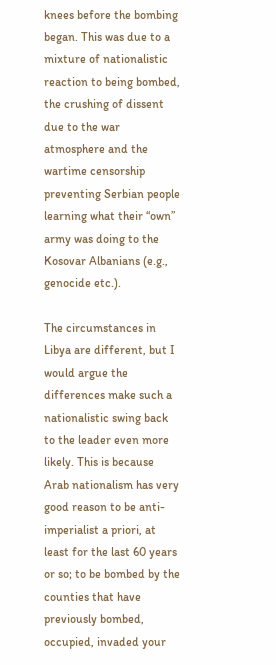knees before the bombing began. This was due to a mixture of nationalistic reaction to being bombed, the crushing of dissent due to the war atmosphere and the wartime censorship preventing Serbian people learning what their “own” army was doing to the Kosovar Albanians (e.g., genocide etc.).

The circumstances in Libya are different, but I would argue the differences make such a nationalistic swing back to the leader even more likely. This is because Arab nationalism has very good reason to be anti-imperialist a priori, at least for the last 60 years or so; to be bombed by the counties that have previously bombed, occupied, invaded your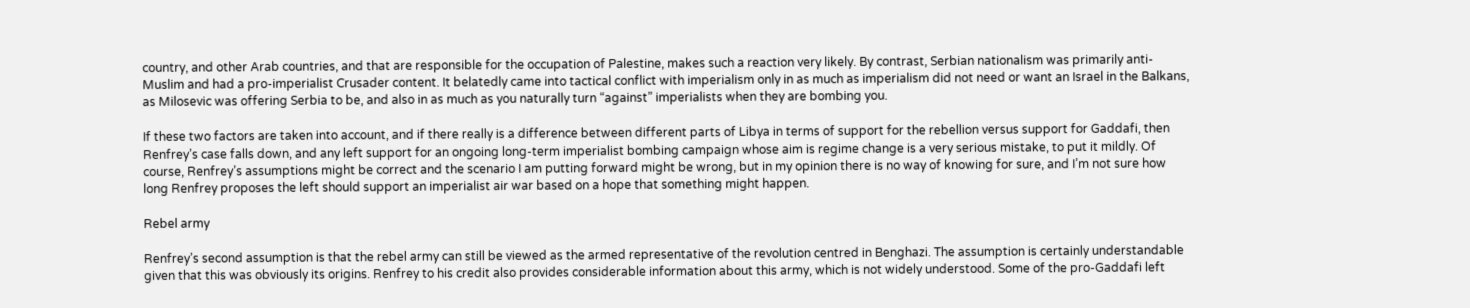country, and other Arab countries, and that are responsible for the occupation of Palestine, makes such a reaction very likely. By contrast, Serbian nationalism was primarily anti-Muslim and had a pro-imperialist Crusader content. It belatedly came into tactical conflict with imperialism only in as much as imperialism did not need or want an Israel in the Balkans, as Milosevic was offering Serbia to be, and also in as much as you naturally turn “against” imperialists when they are bombing you.

If these two factors are taken into account, and if there really is a difference between different parts of Libya in terms of support for the rebellion versus support for Gaddafi, then Renfrey’s case falls down, and any left support for an ongoing long-term imperialist bombing campaign whose aim is regime change is a very serious mistake, to put it mildly. Of course, Renfrey’s assumptions might be correct and the scenario I am putting forward might be wrong, but in my opinion there is no way of knowing for sure, and I’m not sure how long Renfrey proposes the left should support an imperialist air war based on a hope that something might happen.

Rebel army

Renfrey’s second assumption is that the rebel army can still be viewed as the armed representative of the revolution centred in Benghazi. The assumption is certainly understandable given that this was obviously its origins. Renfrey to his credit also provides considerable information about this army, which is not widely understood. Some of the pro-Gaddafi left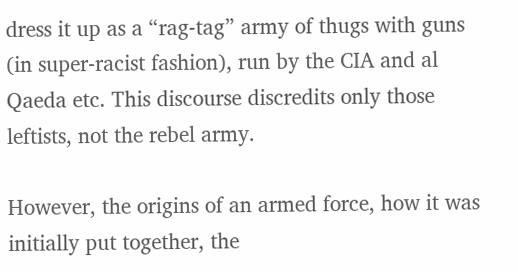dress it up as a “rag-tag” army of thugs with guns (in super-racist fashion), run by the CIA and al Qaeda etc. This discourse discredits only those leftists, not the rebel army.

However, the origins of an armed force, how it was initially put together, the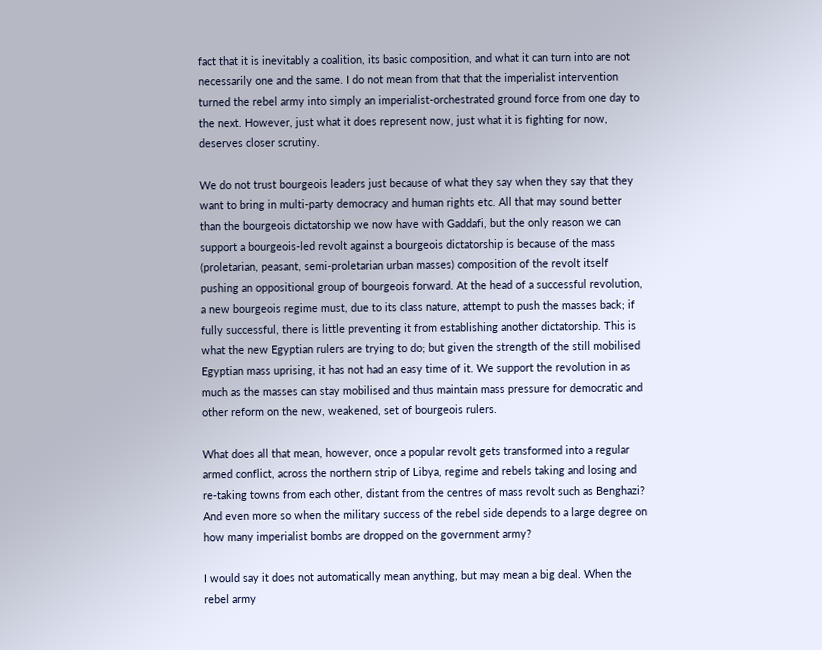fact that it is inevitably a coalition, its basic composition, and what it can turn into are not necessarily one and the same. I do not mean from that that the imperialist intervention turned the rebel army into simply an imperialist-orchestrated ground force from one day to the next. However, just what it does represent now, just what it is fighting for now, deserves closer scrutiny.

We do not trust bourgeois leaders just because of what they say when they say that they want to bring in multi-party democracy and human rights etc. All that may sound better than the bourgeois dictatorship we now have with Gaddafi, but the only reason we can support a bourgeois-led revolt against a bourgeois dictatorship is because of the mass (proletarian, peasant, semi-proletarian urban masses) composition of the revolt itself pushing an oppositional group of bourgeois forward. At the head of a successful revolution, a new bourgeois regime must, due to its class nature, attempt to push the masses back; if fully successful, there is little preventing it from establishing another dictatorship. This is what the new Egyptian rulers are trying to do; but given the strength of the still mobilised Egyptian mass uprising, it has not had an easy time of it. We support the revolution in as much as the masses can stay mobilised and thus maintain mass pressure for democratic and other reform on the new, weakened, set of bourgeois rulers.

What does all that mean, however, once a popular revolt gets transformed into a regular armed conflict, across the northern strip of Libya, regime and rebels taking and losing and re-taking towns from each other, distant from the centres of mass revolt such as Benghazi? And even more so when the military success of the rebel side depends to a large degree on how many imperialist bombs are dropped on the government army?

I would say it does not automatically mean anything, but may mean a big deal. When the rebel army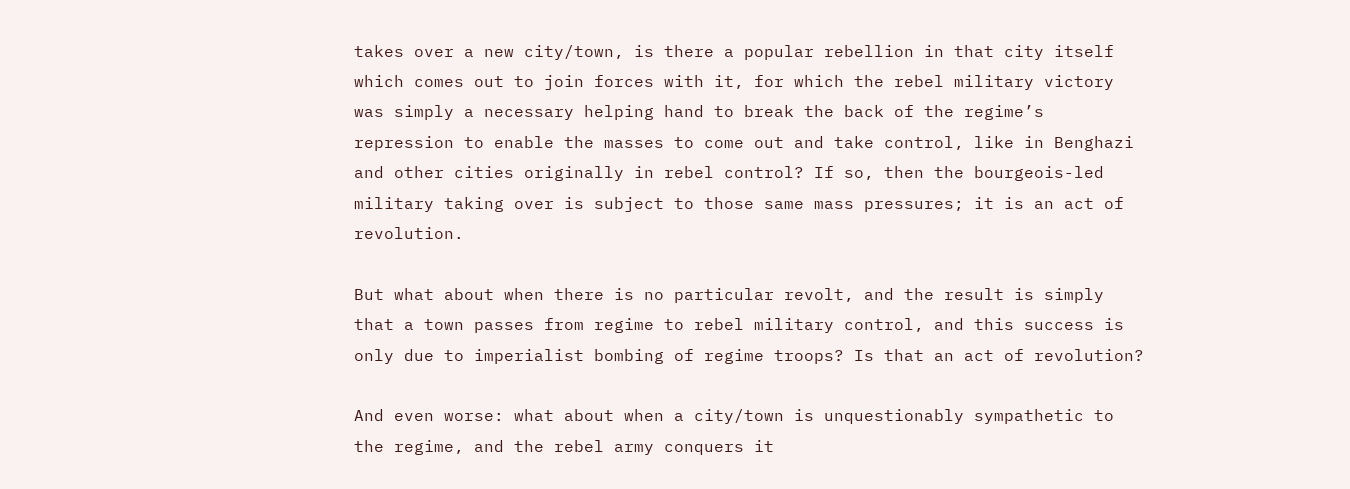takes over a new city/town, is there a popular rebellion in that city itself which comes out to join forces with it, for which the rebel military victory was simply a necessary helping hand to break the back of the regime’s repression to enable the masses to come out and take control, like in Benghazi and other cities originally in rebel control? If so, then the bourgeois-led military taking over is subject to those same mass pressures; it is an act of revolution.

But what about when there is no particular revolt, and the result is simply that a town passes from regime to rebel military control, and this success is only due to imperialist bombing of regime troops? Is that an act of revolution?

And even worse: what about when a city/town is unquestionably sympathetic to the regime, and the rebel army conquers it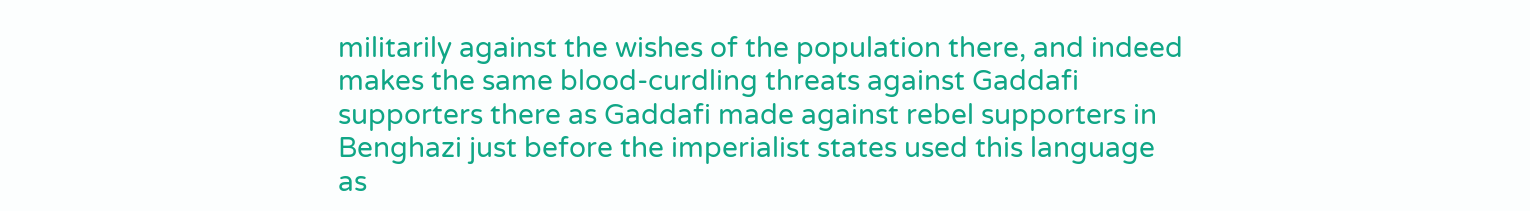militarily against the wishes of the population there, and indeed makes the same blood-curdling threats against Gaddafi supporters there as Gaddafi made against rebel supporters in Benghazi just before the imperialist states used this language as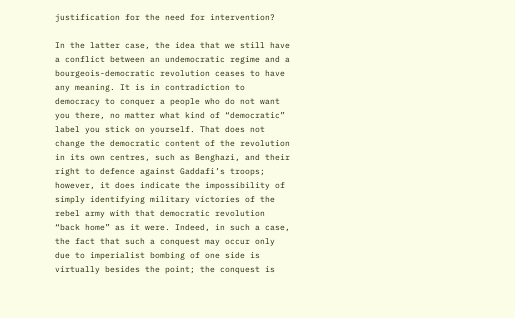justification for the need for intervention?

In the latter case, the idea that we still have a conflict between an undemocratic regime and a bourgeois-democratic revolution ceases to have any meaning. It is in contradiction to democracy to conquer a people who do not want you there, no matter what kind of “democratic” label you stick on yourself. That does not change the democratic content of the revolution in its own centres, such as Benghazi, and their right to defence against Gaddafi’s troops; however, it does indicate the impossibility of simply identifying military victories of the rebel army with that democratic revolution “back home” as it were. Indeed, in such a case, the fact that such a conquest may occur only due to imperialist bombing of one side is virtually besides the point; the conquest is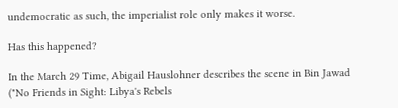undemocratic as such, the imperialist role only makes it worse.

Has this happened?

In the March 29 Time, Abigail Hauslohner describes the scene in Bin Jawad ("No Friends in Sight: Libya's Rebels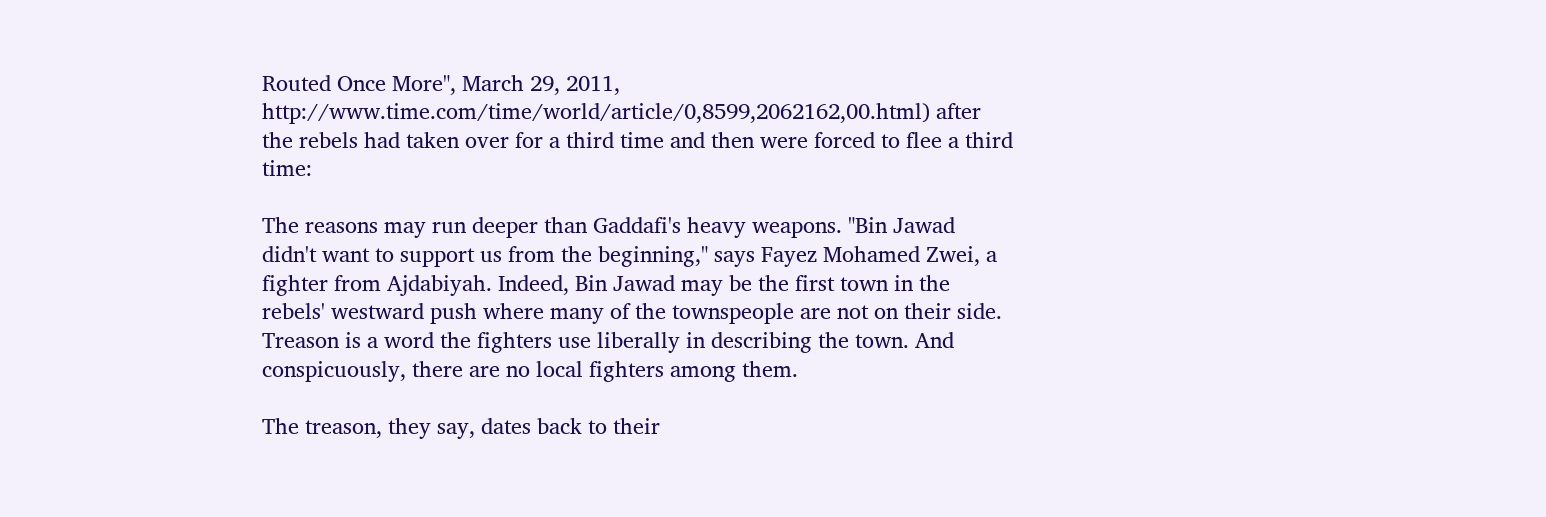Routed Once More", March 29, 2011, http://www.time.com/time/world/article/0,8599,2062162,00.html) after the rebels had taken over for a third time and then were forced to flee a third time:

The reasons may run deeper than Gaddafi's heavy weapons. "Bin Jawad didn't want to support us from the beginning," says Fayez Mohamed Zwei, a fighter from Ajdabiyah. Indeed, Bin Jawad may be the first town in the rebels' westward push where many of the townspeople are not on their side. Treason is a word the fighters use liberally in describing the town. And conspicuously, there are no local fighters among them.

The treason, they say, dates back to their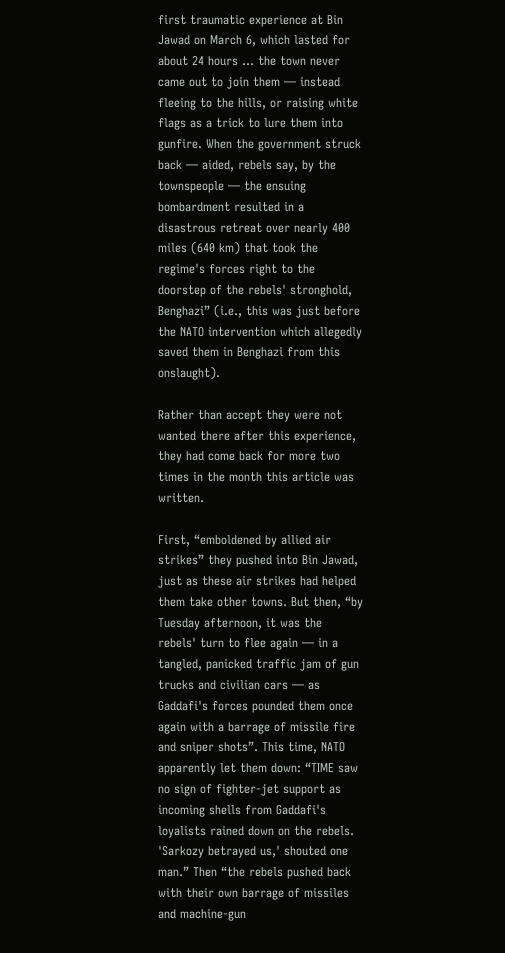first traumatic experience at Bin Jawad on March 6, which lasted for about 24 hours … the town never came out to join them — instead fleeing to the hills, or raising white flags as a trick to lure them into gunfire. When the government struck back — aided, rebels say, by the townspeople — the ensuing bombardment resulted in a disastrous retreat over nearly 400 miles (640 km) that took the regime's forces right to the doorstep of the rebels' stronghold, Benghazi” (i.e., this was just before the NATO intervention which allegedly saved them in Benghazi from this onslaught).

Rather than accept they were not wanted there after this experience, they had come back for more two times in the month this article was written.

First, “emboldened by allied air strikes” they pushed into Bin Jawad, just as these air strikes had helped them take other towns. But then, “by Tuesday afternoon, it was the rebels' turn to flee again — in a tangled, panicked traffic jam of gun trucks and civilian cars — as Gaddafi's forces pounded them once again with a barrage of missile fire and sniper shots”. This time, NATO apparently let them down: “TIME saw no sign of fighter-jet support as incoming shells from Gaddafi's loyalists rained down on the rebels. 'Sarkozy betrayed us,' shouted one man.” Then “the rebels pushed back with their own barrage of missiles and machine-gun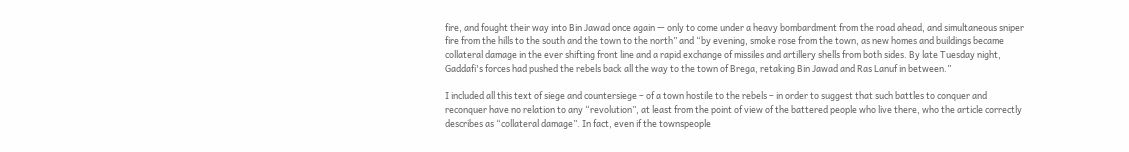fire, and fought their way into Bin Jawad once again — only to come under a heavy bombardment from the road ahead, and simultaneous sniper fire from the hills to the south and the town to the north” and “by evening, smoke rose from the town, as new homes and buildings became collateral damage in the ever shifting front line and a rapid exchange of missiles and artillery shells from both sides. By late Tuesday night, Gaddafi's forces had pushed the rebels back all the way to the town of Brega, retaking Bin Jawad and Ras Lanuf in between.”

I included all this text of siege and countersiege – of a town hostile to the rebels – in order to suggest that such battles to conquer and reconquer have no relation to any “revolution”, at least from the point of view of the battered people who live there, who the article correctly describes as “collateral damage”. In fact, even if the townspeople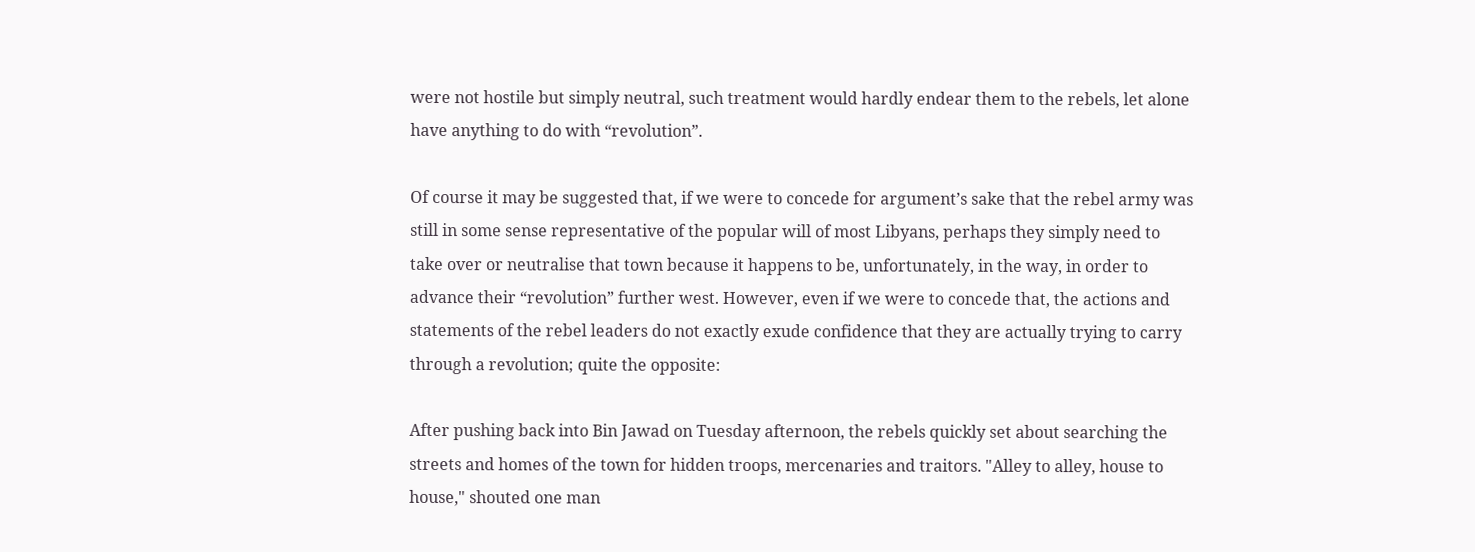were not hostile but simply neutral, such treatment would hardly endear them to the rebels, let alone have anything to do with “revolution”.

Of course it may be suggested that, if we were to concede for argument’s sake that the rebel army was still in some sense representative of the popular will of most Libyans, perhaps they simply need to take over or neutralise that town because it happens to be, unfortunately, in the way, in order to advance their “revolution” further west. However, even if we were to concede that, the actions and statements of the rebel leaders do not exactly exude confidence that they are actually trying to carry through a revolution; quite the opposite:

After pushing back into Bin Jawad on Tuesday afternoon, the rebels quickly set about searching the streets and homes of the town for hidden troops, mercenaries and traitors. "Alley to alley, house to house," shouted one man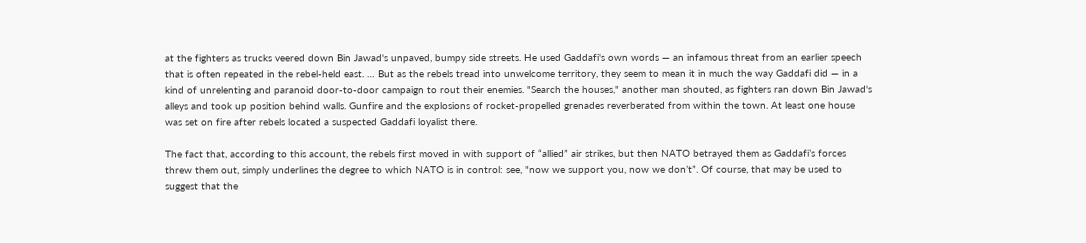at the fighters as trucks veered down Bin Jawad's unpaved, bumpy side streets. He used Gaddafi's own words — an infamous threat from an earlier speech that is often repeated in the rebel-held east. … But as the rebels tread into unwelcome territory, they seem to mean it in much the way Gaddafi did — in a kind of unrelenting and paranoid door-to-door campaign to rout their enemies. "Search the houses," another man shouted, as fighters ran down Bin Jawad's alleys and took up position behind walls. Gunfire and the explosions of rocket-propelled grenades reverberated from within the town. At least one house was set on fire after rebels located a suspected Gaddafi loyalist there.

The fact that, according to this account, the rebels first moved in with support of “allied” air strikes, but then NATO betrayed them as Gaddafi’s forces threw them out, simply underlines the degree to which NATO is in control: see, "now we support you, now we don’t”. Of course, that may be used to suggest that the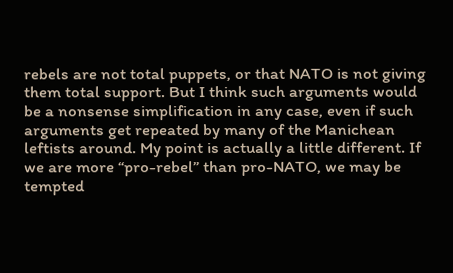rebels are not total puppets, or that NATO is not giving them total support. But I think such arguments would be a nonsense simplification in any case, even if such arguments get repeated by many of the Manichean leftists around. My point is actually a little different. If we are more “pro-rebel” than pro-NATO, we may be tempted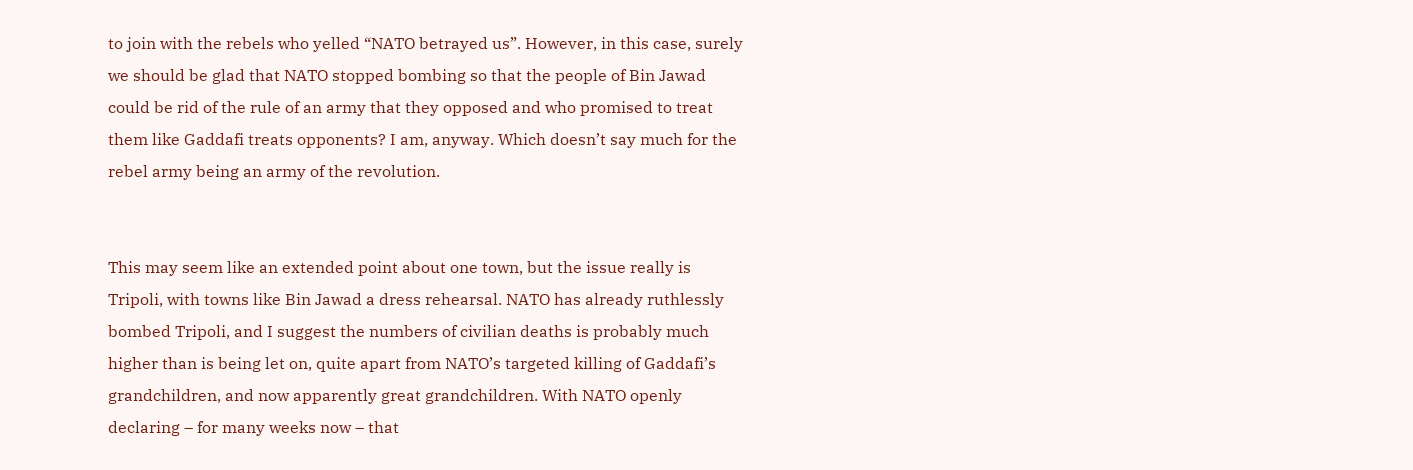to join with the rebels who yelled “NATO betrayed us”. However, in this case, surely we should be glad that NATO stopped bombing so that the people of Bin Jawad could be rid of the rule of an army that they opposed and who promised to treat them like Gaddafi treats opponents? I am, anyway. Which doesn’t say much for the rebel army being an army of the revolution.


This may seem like an extended point about one town, but the issue really is Tripoli, with towns like Bin Jawad a dress rehearsal. NATO has already ruthlessly bombed Tripoli, and I suggest the numbers of civilian deaths is probably much higher than is being let on, quite apart from NATO’s targeted killing of Gaddafi’s grandchildren, and now apparently great grandchildren. With NATO openly declaring – for many weeks now – that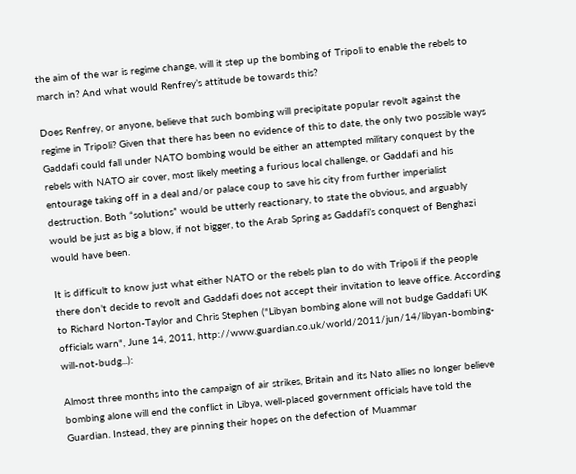the aim of the war is regime change, will it step up the bombing of Tripoli to enable the rebels to march in? And what would Renfrey’s attitude be towards this?

Does Renfrey, or anyone, believe that such bombing will precipitate popular revolt against the regime in Tripoli? Given that there has been no evidence of this to date, the only two possible ways Gaddafi could fall under NATO bombing would be either an attempted military conquest by the rebels with NATO air cover, most likely meeting a furious local challenge, or Gaddafi and his entourage taking off in a deal and/or palace coup to save his city from further imperialist destruction. Both “solutions” would be utterly reactionary, to state the obvious, and arguably would be just as big a blow, if not bigger, to the Arab Spring as Gaddafi’s conquest of Benghazi would have been.

It is difficult to know just what either NATO or the rebels plan to do with Tripoli if the people there don’t decide to revolt and Gaddafi does not accept their invitation to leave office. According to Richard Norton-Taylor and Chris Stephen ("Libyan bombing alone will not budge Gaddafi UK officials warn", June 14, 2011, http://www.guardian.co.uk/world/2011/jun/14/libyan-bombing-will-not-budg...):

Almost three months into the campaign of air strikes, Britain and its Nato allies no longer believe bombing alone will end the conflict in Libya, well-placed government officials have told the Guardian. Instead, they are pinning their hopes on the defection of Muammar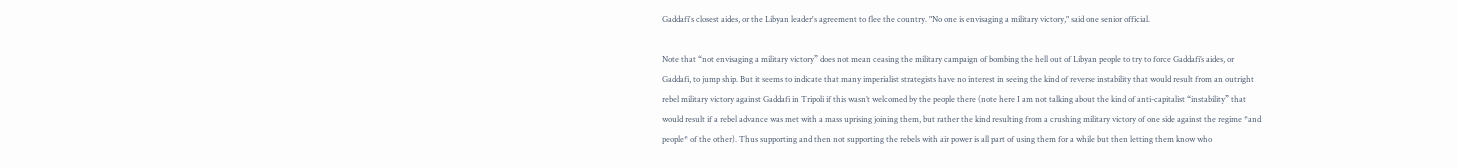Gaddafi's closest aides, or the Libyan leader's agreement to flee the country. "No one is envisaging a military victory," said one senior official.

Note that “not envisaging a military victory” does not mean ceasing the military campaign of bombing the hell out of Libyan people to try to force Gaddafi’s aides, or Gaddafi, to jump ship. But it seems to indicate that many imperialist strategists have no interest in seeing the kind of reverse instability that would result from an outright rebel military victory against Gaddafi in Tripoli if this wasn’t welcomed by the people there (note here I am not talking about the kind of anti-capitalist “instability” that would result if a rebel advance was met with a mass uprising joining them, but rather the kind resulting from a crushing military victory of one side against the regime *and people* of the other). Thus supporting and then not supporting the rebels with air power is all part of using them for a while but then letting them know who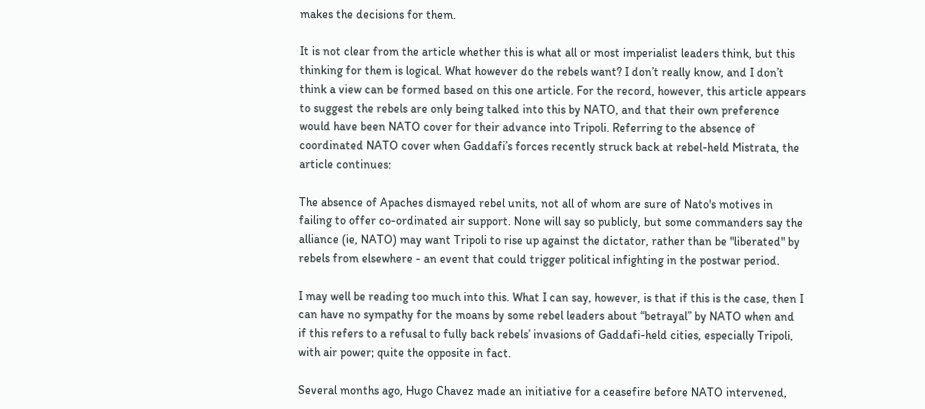makes the decisions for them.

It is not clear from the article whether this is what all or most imperialist leaders think, but this thinking for them is logical. What however do the rebels want? I don’t really know, and I don’t think a view can be formed based on this one article. For the record, however, this article appears to suggest the rebels are only being talked into this by NATO, and that their own preference would have been NATO cover for their advance into Tripoli. Referring to the absence of coordinated NATO cover when Gaddafi’s forces recently struck back at rebel-held Mistrata, the article continues:

The absence of Apaches dismayed rebel units, not all of whom are sure of Nato's motives in failing to offer co-ordinated air support. None will say so publicly, but some commanders say the alliance (ie, NATO) may want Tripoli to rise up against the dictator, rather than be "liberated" by rebels from elsewhere - an event that could trigger political infighting in the postwar period.

I may well be reading too much into this. What I can say, however, is that if this is the case, then I can have no sympathy for the moans by some rebel leaders about “betrayal” by NATO when and if this refers to a refusal to fully back rebels’ invasions of Gaddafi-held cities, especially Tripoli, with air power; quite the opposite in fact.

Several months ago, Hugo Chavez made an initiative for a ceasefire before NATO intervened,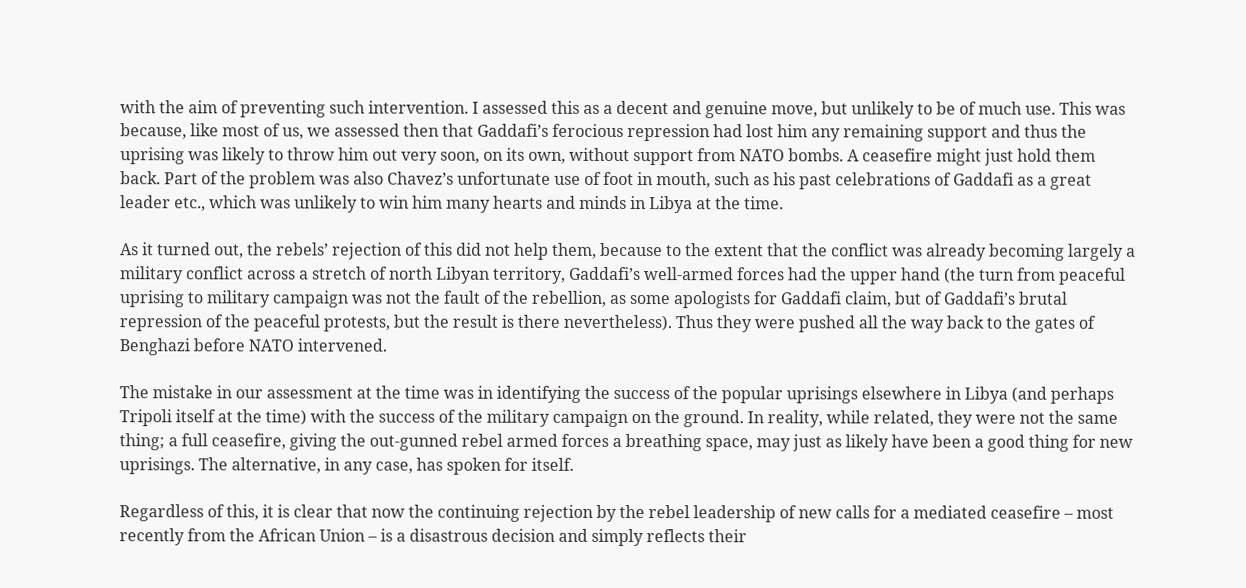with the aim of preventing such intervention. I assessed this as a decent and genuine move, but unlikely to be of much use. This was because, like most of us, we assessed then that Gaddafi’s ferocious repression had lost him any remaining support and thus the uprising was likely to throw him out very soon, on its own, without support from NATO bombs. A ceasefire might just hold them back. Part of the problem was also Chavez’s unfortunate use of foot in mouth, such as his past celebrations of Gaddafi as a great leader etc., which was unlikely to win him many hearts and minds in Libya at the time.

As it turned out, the rebels’ rejection of this did not help them, because to the extent that the conflict was already becoming largely a military conflict across a stretch of north Libyan territory, Gaddafi’s well-armed forces had the upper hand (the turn from peaceful uprising to military campaign was not the fault of the rebellion, as some apologists for Gaddafi claim, but of Gaddafi’s brutal repression of the peaceful protests, but the result is there nevertheless). Thus they were pushed all the way back to the gates of Benghazi before NATO intervened.

The mistake in our assessment at the time was in identifying the success of the popular uprisings elsewhere in Libya (and perhaps Tripoli itself at the time) with the success of the military campaign on the ground. In reality, while related, they were not the same thing; a full ceasefire, giving the out-gunned rebel armed forces a breathing space, may just as likely have been a good thing for new uprisings. The alternative, in any case, has spoken for itself.

Regardless of this, it is clear that now the continuing rejection by the rebel leadership of new calls for a mediated ceasefire – most recently from the African Union – is a disastrous decision and simply reflects their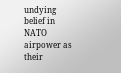undying belief in NATO airpower as their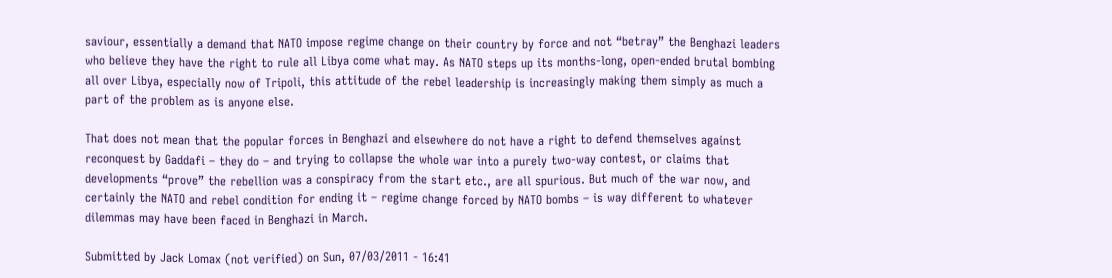saviour, essentially a demand that NATO impose regime change on their country by force and not “betray” the Benghazi leaders who believe they have the right to rule all Libya come what may. As NATO steps up its months-long, open-ended brutal bombing all over Libya, especially now of Tripoli, this attitude of the rebel leadership is increasingly making them simply as much a part of the problem as is anyone else.

That does not mean that the popular forces in Benghazi and elsewhere do not have a right to defend themselves against reconquest by Gaddafi – they do – and trying to collapse the whole war into a purely two-way contest, or claims that developments “prove” the rebellion was a conspiracy from the start etc., are all spurious. But much of the war now, and certainly the NATO and rebel condition for ending it – regime change forced by NATO bombs – is way different to whatever dilemmas may have been faced in Benghazi in March.

Submitted by Jack Lomax (not verified) on Sun, 07/03/2011 - 16:41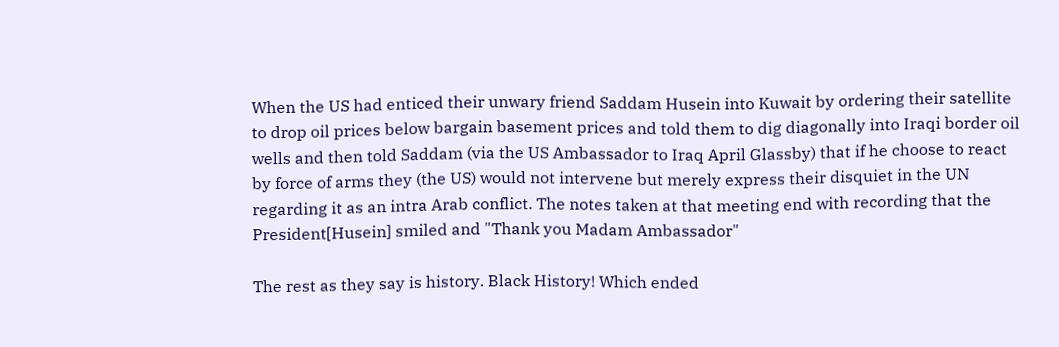When the US had enticed their unwary friend Saddam Husein into Kuwait by ordering their satellite to drop oil prices below bargain basement prices and told them to dig diagonally into Iraqi border oil wells and then told Saddam (via the US Ambassador to Iraq April Glassby) that if he choose to react by force of arms they (the US) would not intervene but merely express their disquiet in the UN regarding it as an intra Arab conflict. The notes taken at that meeting end with recording that the President[Husein] smiled and "Thank you Madam Ambassador"

The rest as they say is history. Black History! Which ended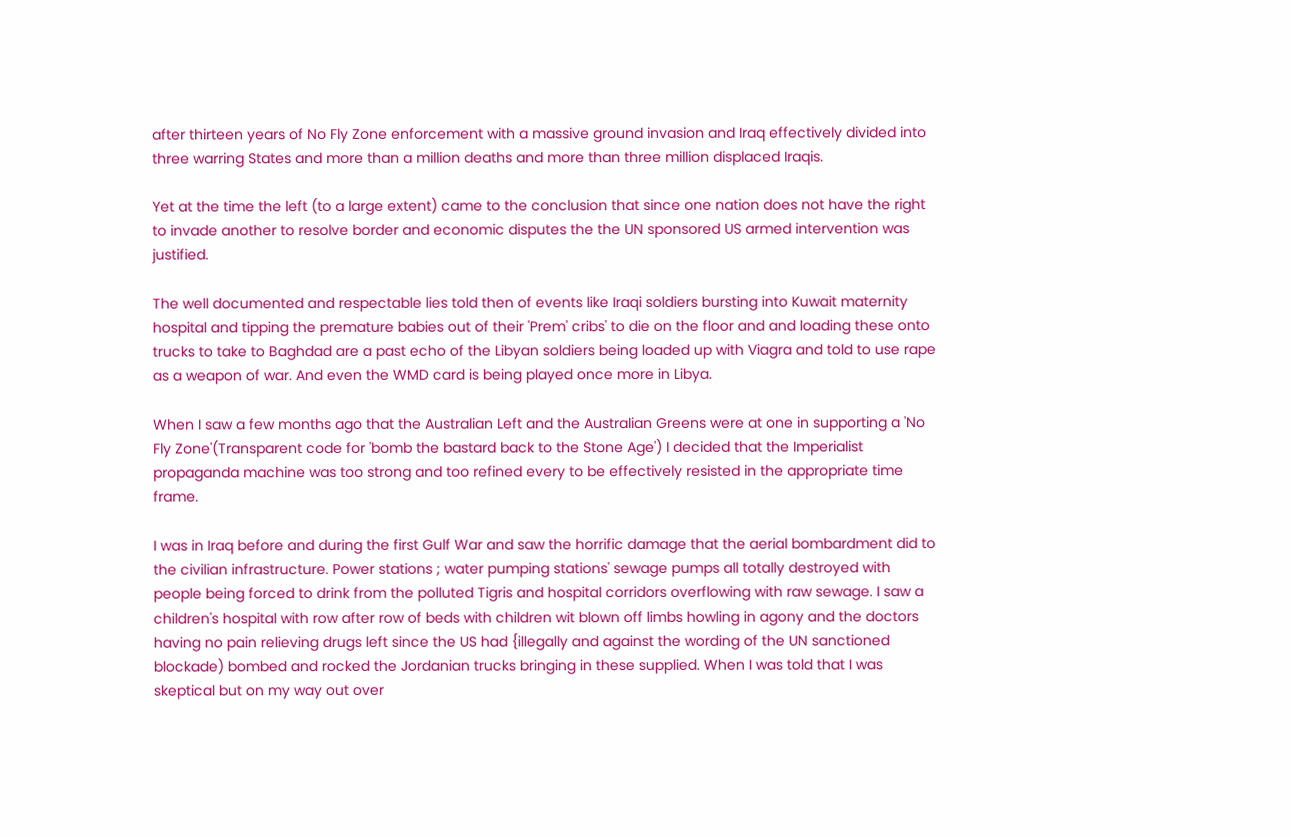after thirteen years of No Fly Zone enforcement with a massive ground invasion and Iraq effectively divided into three warring States and more than a million deaths and more than three million displaced Iraqis.

Yet at the time the left (to a large extent) came to the conclusion that since one nation does not have the right to invade another to resolve border and economic disputes the the UN sponsored US armed intervention was justified.

The well documented and respectable lies told then of events like Iraqi soldiers bursting into Kuwait maternity hospital and tipping the premature babies out of their 'Prem' cribs' to die on the floor and and loading these onto trucks to take to Baghdad are a past echo of the Libyan soldiers being loaded up with Viagra and told to use rape as a weapon of war. And even the WMD card is being played once more in Libya.

When I saw a few months ago that the Australian Left and the Australian Greens were at one in supporting a 'No Fly Zone'(Transparent code for 'bomb the bastard back to the Stone Age') I decided that the Imperialist propaganda machine was too strong and too refined every to be effectively resisted in the appropriate time frame.

I was in Iraq before and during the first Gulf War and saw the horrific damage that the aerial bombardment did to the civilian infrastructure. Power stations ; water pumping stations' sewage pumps all totally destroyed with people being forced to drink from the polluted Tigris and hospital corridors overflowing with raw sewage. I saw a children's hospital with row after row of beds with children wit blown off limbs howling in agony and the doctors having no pain relieving drugs left since the US had {illegally and against the wording of the UN sanctioned blockade) bombed and rocked the Jordanian trucks bringing in these supplied. When I was told that I was skeptical but on my way out over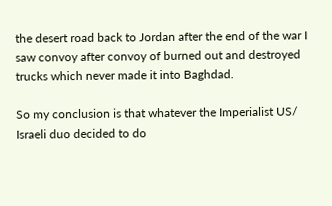the desert road back to Jordan after the end of the war I saw convoy after convoy of burned out and destroyed trucks which never made it into Baghdad.

So my conclusion is that whatever the Imperialist US/ Israeli duo decided to do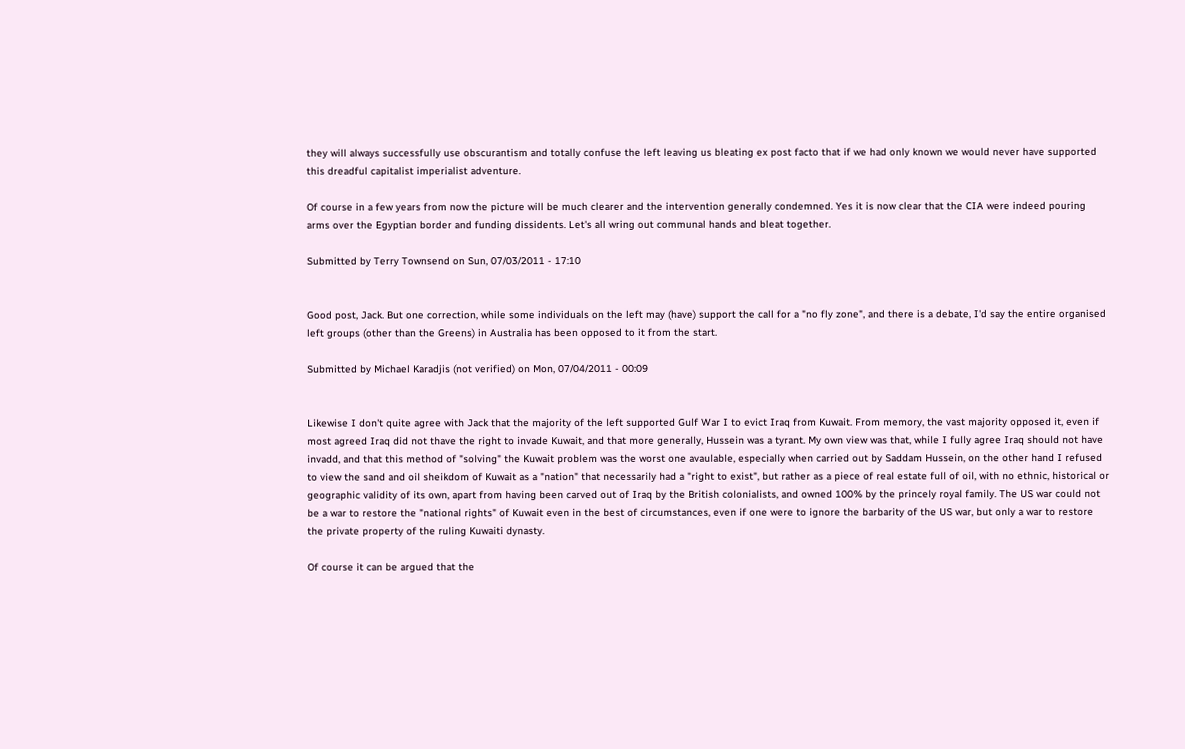they will always successfully use obscurantism and totally confuse the left leaving us bleating ex post facto that if we had only known we would never have supported this dreadful capitalist imperialist adventure.

Of course in a few years from now the picture will be much clearer and the intervention generally condemned. Yes it is now clear that the CIA were indeed pouring arms over the Egyptian border and funding dissidents. Let's all wring out communal hands and bleat together.

Submitted by Terry Townsend on Sun, 07/03/2011 - 17:10


Good post, Jack. But one correction, while some individuals on the left may (have) support the call for a "no fly zone", and there is a debate, I'd say the entire organised left groups (other than the Greens) in Australia has been opposed to it from the start.

Submitted by Michael Karadjis (not verified) on Mon, 07/04/2011 - 00:09


Likewise I don't quite agree with Jack that the majority of the left supported Gulf War I to evict Iraq from Kuwait. From memory, the vast majority opposed it, even if most agreed Iraq did not thave the right to invade Kuwait, and that more generally, Hussein was a tyrant. My own view was that, while I fully agree Iraq should not have invadd, and that this method of "solving" the Kuwait problem was the worst one avaulable, especially when carried out by Saddam Hussein, on the other hand I refused to view the sand and oil sheikdom of Kuwait as a "nation" that necessarily had a "right to exist", but rather as a piece of real estate full of oil, with no ethnic, historical or geographic validity of its own, apart from having been carved out of Iraq by the British colonialists, and owned 100% by the princely royal family. The US war could not be a war to restore the "national rights" of Kuwait even in the best of circumstances, even if one were to ignore the barbarity of the US war, but only a war to restore the private property of the ruling Kuwaiti dynasty.

Of course it can be argued that the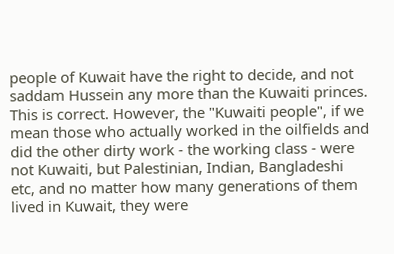people of Kuwait have the right to decide, and not saddam Hussein any more than the Kuwaiti princes. This is correct. However, the "Kuwaiti people", if we mean those who actually worked in the oilfields and did the other dirty work - the working class - were not Kuwaiti, but Palestinian, Indian, Bangladeshi etc, and no matter how many generations of them lived in Kuwait, they were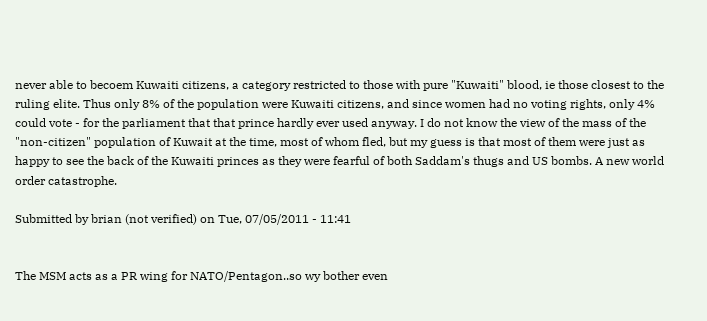never able to becoem Kuwaiti citizens, a category restricted to those with pure "Kuwaiti" blood, ie those closest to the ruling elite. Thus only 8% of the population were Kuwaiti citizens, and since women had no voting rights, only 4% could vote - for the parliament that that prince hardly ever used anyway. I do not know the view of the mass of the "non-citizen" population of Kuwait at the time, most of whom fled, but my guess is that most of them were just as happy to see the back of the Kuwaiti princes as they were fearful of both Saddam's thugs and US bombs. A new world order catastrophe.

Submitted by brian (not verified) on Tue, 07/05/2011 - 11:41


The MSM acts as a PR wing for NATO/Pentagon..so wy bother even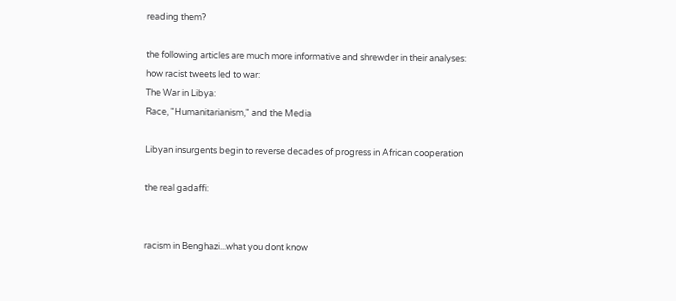reading them?

the following articles are much more informative and shrewder in their analyses:
how racist tweets led to war:
The War in Libya:
Race, "Humanitarianism," and the Media

Libyan insurgents begin to reverse decades of progress in African cooperation

the real gadaffi:


racism in Benghazi...what you dont know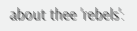about thee 'rebels':